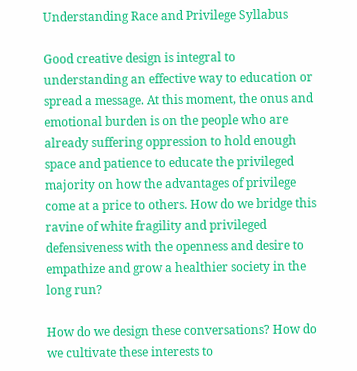Understanding Race and Privilege Syllabus

Good creative design is integral to understanding an effective way to education or spread a message. At this moment, the onus and emotional burden is on the people who are already suffering oppression to hold enough space and patience to educate the privileged majority on how the advantages of privilege come at a price to others. How do we bridge this ravine of white fragility and privileged defensiveness with the openness and desire to empathize and grow a healthier society in the long run?

How do we design these conversations? How do we cultivate these interests to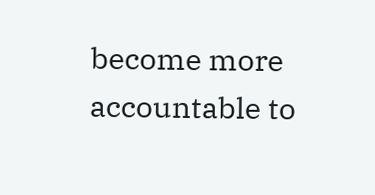become more accountable to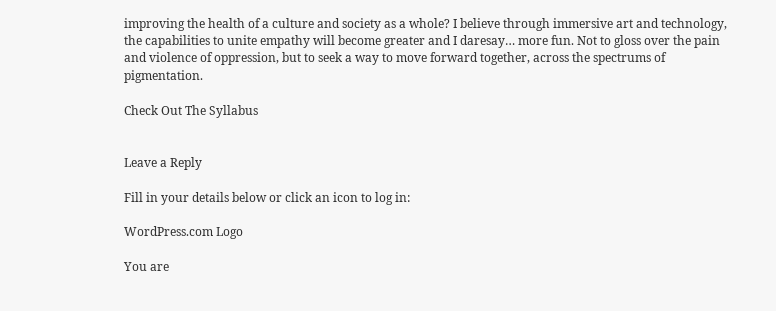improving the health of a culture and society as a whole? I believe through immersive art and technology, the capabilities to unite empathy will become greater and I daresay… more fun. Not to gloss over the pain and violence of oppression, but to seek a way to move forward together, across the spectrums of pigmentation.

Check Out The Syllabus


Leave a Reply

Fill in your details below or click an icon to log in:

WordPress.com Logo

You are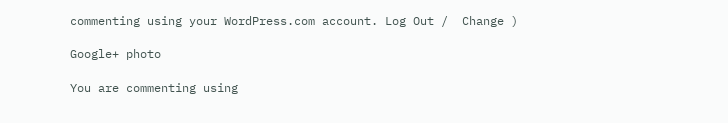commenting using your WordPress.com account. Log Out /  Change )

Google+ photo

You are commenting using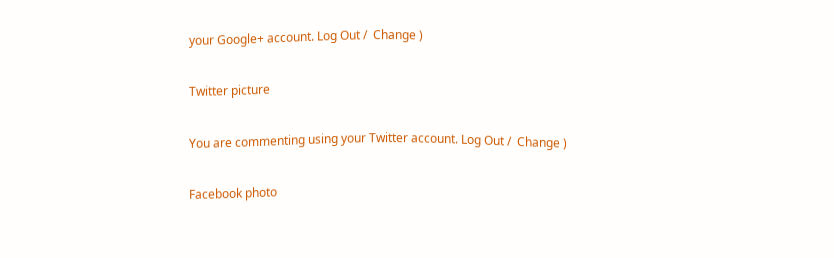your Google+ account. Log Out /  Change )

Twitter picture

You are commenting using your Twitter account. Log Out /  Change )

Facebook photo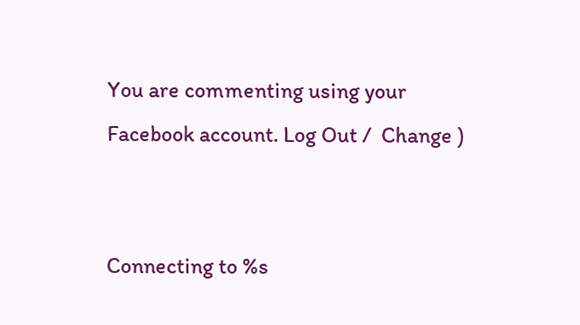You are commenting using your Facebook account. Log Out /  Change )


Connecting to %s